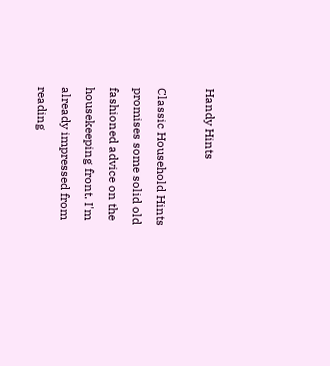Handy Hints

Classic Household Hints promises some solid old fashioned advice on the housekeeping front. I'm already impressed from reading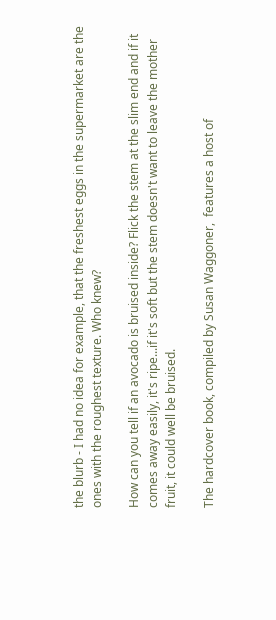the blurb - I had no idea for example, that the freshest eggs in the supermarket are the ones with the roughest texture. Who knew?

How can you tell if an avocado is bruised inside? Flick the stem at the slim end and if it comes away easily, it's ripe...if it's soft but the stem doesn't want to leave the mother fruit, it could well be bruised.

The hardcover book, compiled by Susan Waggoner,  features a host of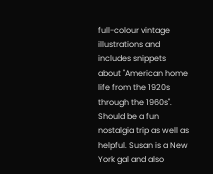full-colour vintage illustrations and includes snippets about "American home life from the 1920s through the 1960s". Should be a fun nostalgia trip as well as helpful. Susan is a New York gal and also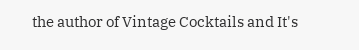the author of Vintage Cocktails and It's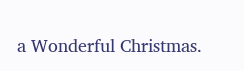a Wonderful Christmas.